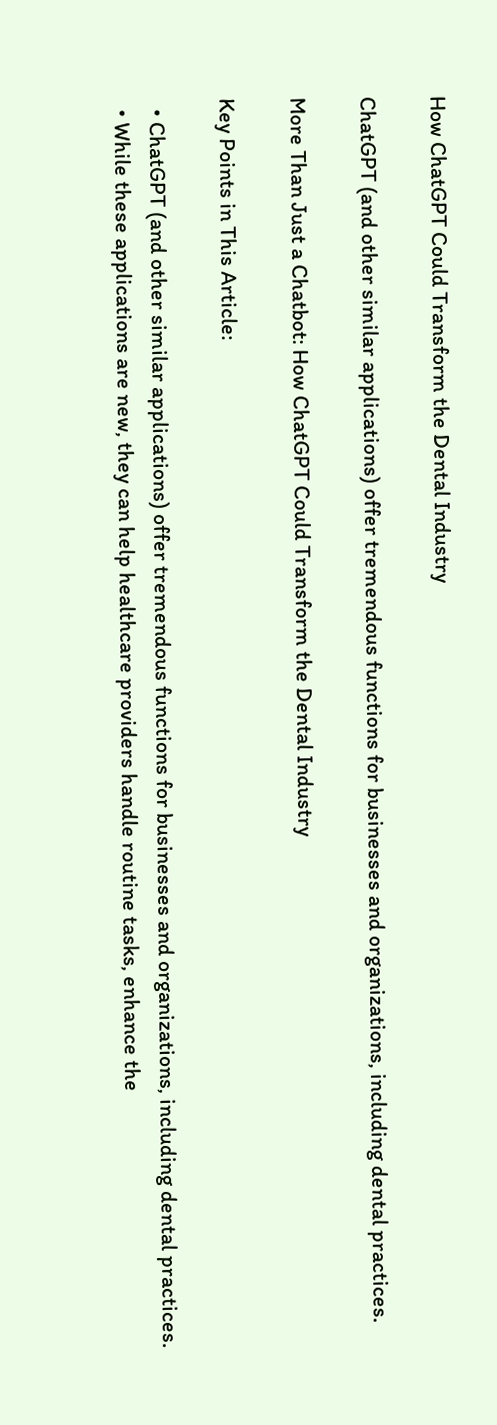How ChatGPT Could Transform the Dental Industry

ChatGPT (and other similar applications) offer tremendous functions for businesses and organizations, including dental practices.

More Than Just a Chatbot: How ChatGPT Could Transform the Dental Industry

Key Points in This Article:

  • ChatGPT (and other similar applications) offer tremendous functions for businesses and organizations, including dental practices.
  • While these applications are new, they can help healthcare providers handle routine tasks, enhance the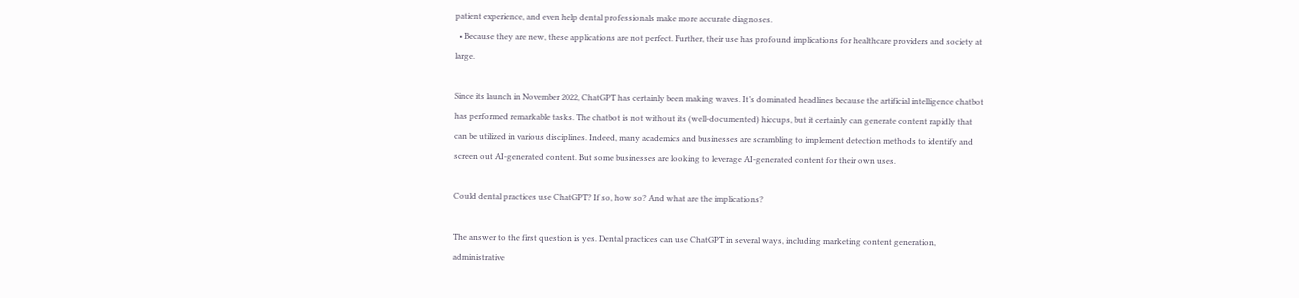patient experience, and even help dental professionals make more accurate diagnoses.
  • Because they are new, these applications are not perfect. Further, their use has profound implications for healthcare providers and society at large.

Since its launch in November 2022, ChatGPT has certainly been making waves. It’s dominated headlines because the artificial intelligence chatbot has performed remarkable tasks. The chatbot is not without its (well-documented) hiccups, but it certainly can generate content rapidly that can be utilized in various disciplines. Indeed, many academics and businesses are scrambling to implement detection methods to identify and screen out AI-generated content. But some businesses are looking to leverage AI-generated content for their own uses.

Could dental practices use ChatGPT? If so, how so? And what are the implications?

The answer to the first question is yes. Dental practices can use ChatGPT in several ways, including marketing content generation, administrative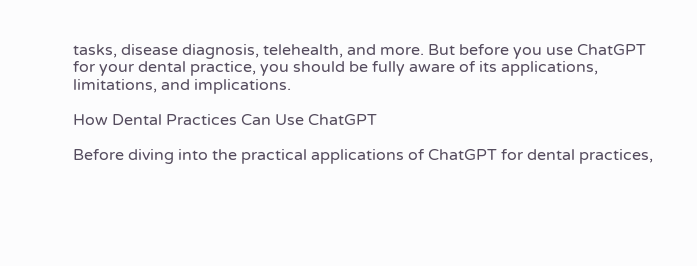tasks, disease diagnosis, telehealth, and more. But before you use ChatGPT for your dental practice, you should be fully aware of its applications, limitations, and implications.

How Dental Practices Can Use ChatGPT

Before diving into the practical applications of ChatGPT for dental practices,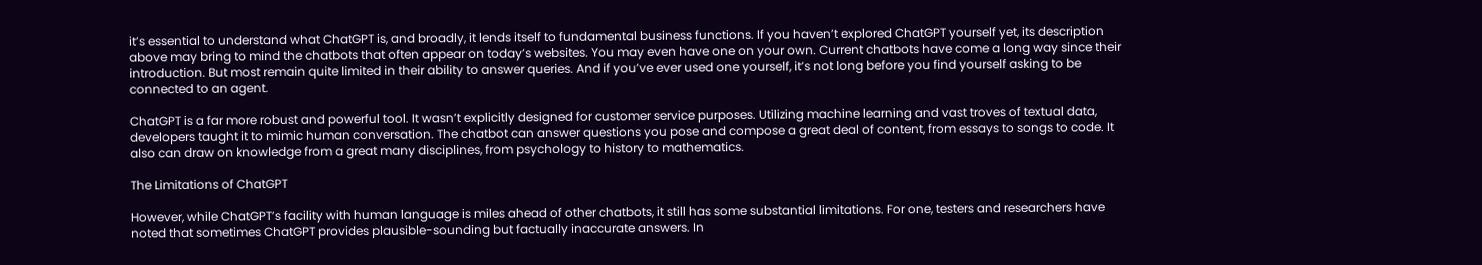it’s essential to understand what ChatGPT is, and broadly, it lends itself to fundamental business functions. If you haven’t explored ChatGPT yourself yet, its description above may bring to mind the chatbots that often appear on today’s websites. You may even have one on your own. Current chatbots have come a long way since their introduction. But most remain quite limited in their ability to answer queries. And if you’ve ever used one yourself, it’s not long before you find yourself asking to be connected to an agent.

ChatGPT is a far more robust and powerful tool. It wasn’t explicitly designed for customer service purposes. Utilizing machine learning and vast troves of textual data, developers taught it to mimic human conversation. The chatbot can answer questions you pose and compose a great deal of content, from essays to songs to code. It also can draw on knowledge from a great many disciplines, from psychology to history to mathematics.

The Limitations of ChatGPT

However, while ChatGPT’s facility with human language is miles ahead of other chatbots, it still has some substantial limitations. For one, testers and researchers have noted that sometimes ChatGPT provides plausible-sounding but factually inaccurate answers. In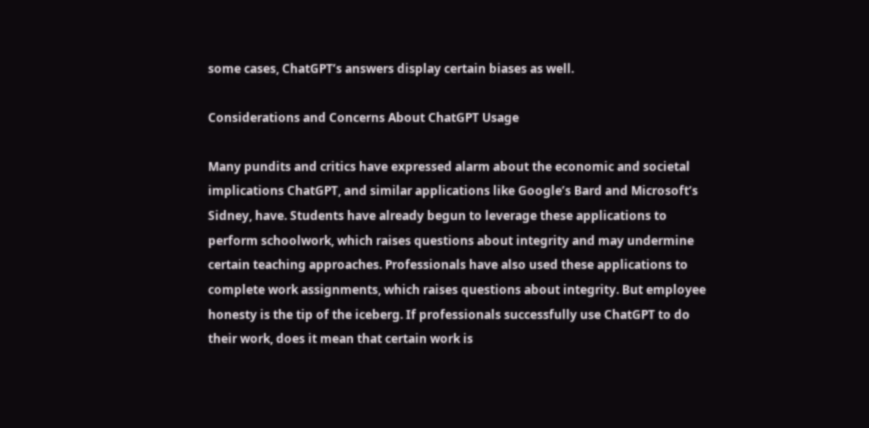some cases, ChatGPT’s answers display certain biases as well.

Considerations and Concerns About ChatGPT Usage

Many pundits and critics have expressed alarm about the economic and societal implications ChatGPT, and similar applications like Google’s Bard and Microsoft’s Sidney, have. Students have already begun to leverage these applications to perform schoolwork, which raises questions about integrity and may undermine certain teaching approaches. Professionals have also used these applications to complete work assignments, which raises questions about integrity. But employee honesty is the tip of the iceberg. If professionals successfully use ChatGPT to do their work, does it mean that certain work is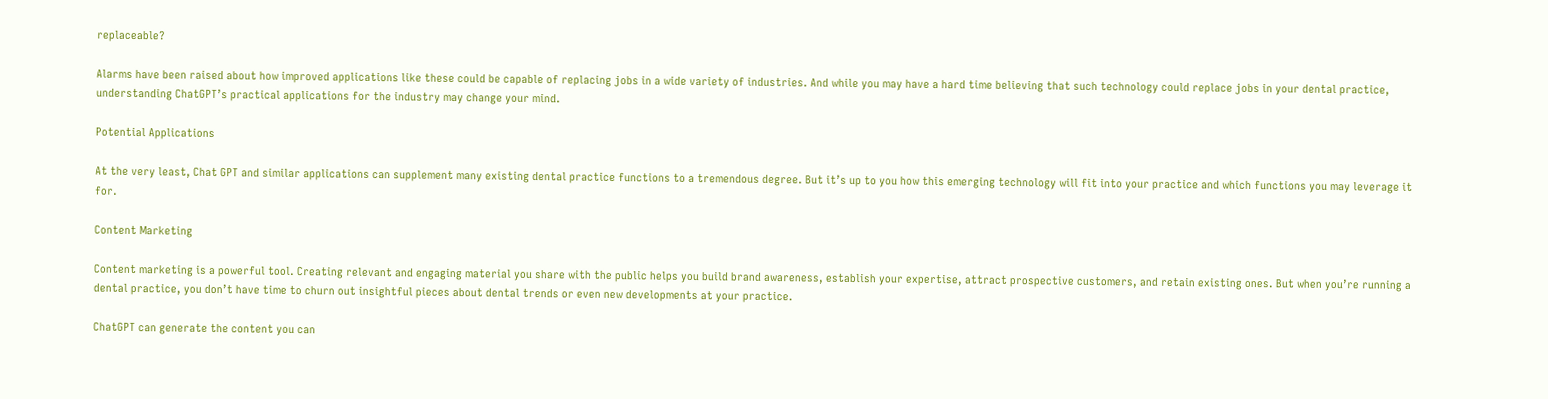replaceable?

Alarms have been raised about how improved applications like these could be capable of replacing jobs in a wide variety of industries. And while you may have a hard time believing that such technology could replace jobs in your dental practice, understanding ChatGPT’s practical applications for the industry may change your mind.

Potential Applications

At the very least, Chat GPT and similar applications can supplement many existing dental practice functions to a tremendous degree. But it’s up to you how this emerging technology will fit into your practice and which functions you may leverage it for.

Content Marketing

Content marketing is a powerful tool. Creating relevant and engaging material you share with the public helps you build brand awareness, establish your expertise, attract prospective customers, and retain existing ones. But when you’re running a dental practice, you don’t have time to churn out insightful pieces about dental trends or even new developments at your practice.

ChatGPT can generate the content you can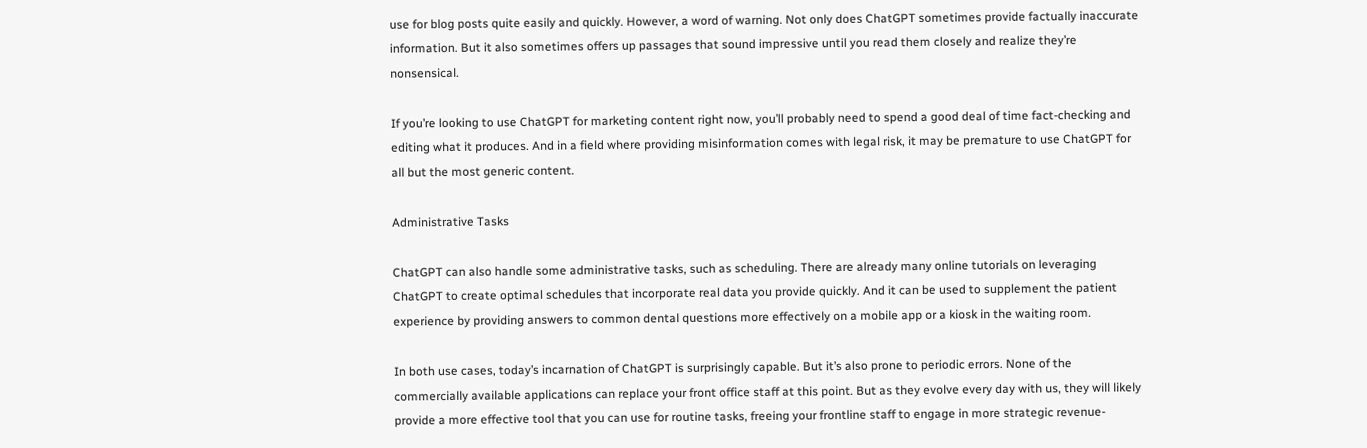use for blog posts quite easily and quickly. However, a word of warning. Not only does ChatGPT sometimes provide factually inaccurate information. But it also sometimes offers up passages that sound impressive until you read them closely and realize they’re nonsensical.

If you’re looking to use ChatGPT for marketing content right now, you’ll probably need to spend a good deal of time fact-checking and editing what it produces. And in a field where providing misinformation comes with legal risk, it may be premature to use ChatGPT for all but the most generic content.

Administrative Tasks

ChatGPT can also handle some administrative tasks, such as scheduling. There are already many online tutorials on leveraging ChatGPT to create optimal schedules that incorporate real data you provide quickly. And it can be used to supplement the patient experience by providing answers to common dental questions more effectively on a mobile app or a kiosk in the waiting room.

In both use cases, today’s incarnation of ChatGPT is surprisingly capable. But it’s also prone to periodic errors. None of the commercially available applications can replace your front office staff at this point. But as they evolve every day with us, they will likely provide a more effective tool that you can use for routine tasks, freeing your frontline staff to engage in more strategic revenue-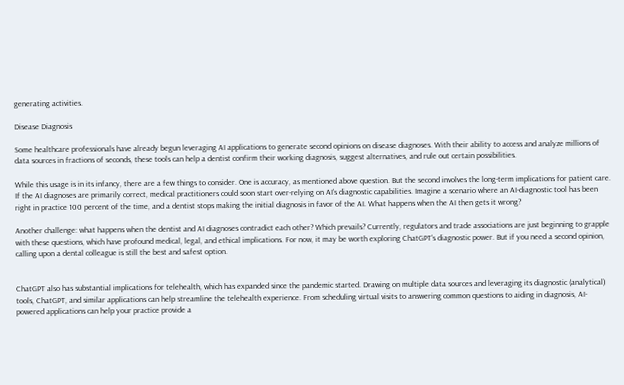generating activities.

Disease Diagnosis

Some healthcare professionals have already begun leveraging AI applications to generate second opinions on disease diagnoses. With their ability to access and analyze millions of data sources in fractions of seconds, these tools can help a dentist confirm their working diagnosis, suggest alternatives, and rule out certain possibilities.

While this usage is in its infancy, there are a few things to consider. One is accuracy, as mentioned above question. But the second involves the long-term implications for patient care. If the AI diagnoses are primarily correct, medical practitioners could soon start over-relying on AI’s diagnostic capabilities. Imagine a scenario where an AI-diagnostic tool has been right in practice 100 percent of the time, and a dentist stops making the initial diagnosis in favor of the AI. What happens when the AI then gets it wrong?

Another challenge: what happens when the dentist and AI diagnoses contradict each other? Which prevails? Currently, regulators and trade associations are just beginning to grapple with these questions, which have profound medical, legal, and ethical implications. For now, it may be worth exploring ChatGPT’s diagnostic power. But if you need a second opinion, calling upon a dental colleague is still the best and safest option.


ChatGPT also has substantial implications for telehealth, which has expanded since the pandemic started. Drawing on multiple data sources and leveraging its diagnostic (analytical) tools, ChatGPT, and similar applications can help streamline the telehealth experience. From scheduling virtual visits to answering common questions to aiding in diagnosis, AI-powered applications can help your practice provide a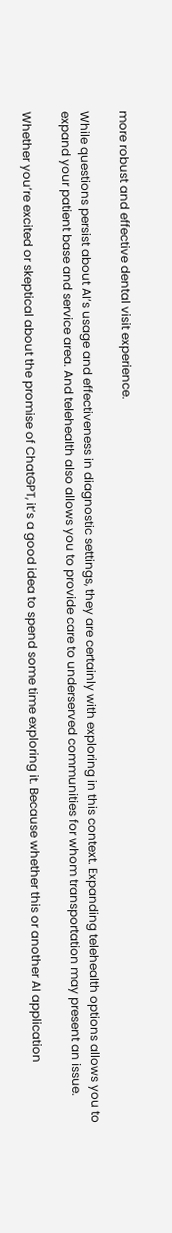more robust and effective dental visit experience.

While questions persist about AI’s usage and effectiveness in diagnostic settings, they are certainly with exploring in this context. Expanding telehealth options allows you to expand your patient base and service area. And telehealth also allows you to provide care to underserved communities for whom transportation may present an issue.

Whether you’re excited or skeptical about the promise of ChatGPT, it’s a good idea to spend some time exploring it. Because whether this or another AI application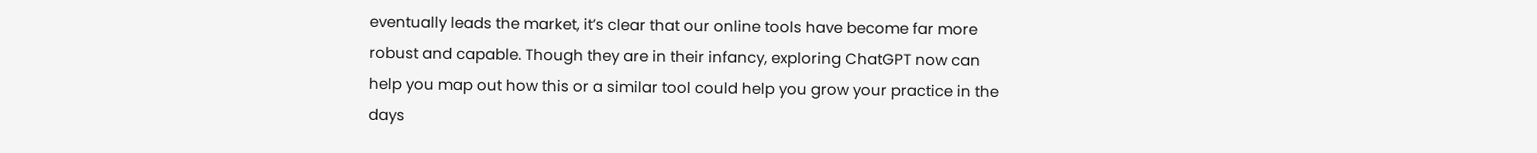eventually leads the market, it’s clear that our online tools have become far more robust and capable. Though they are in their infancy, exploring ChatGPT now can help you map out how this or a similar tool could help you grow your practice in the days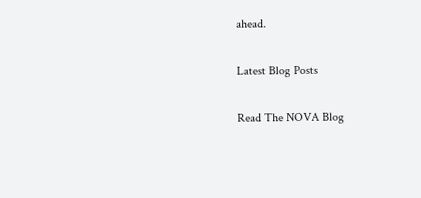ahead.

Latest Blog Posts

Read The NOVA Blog